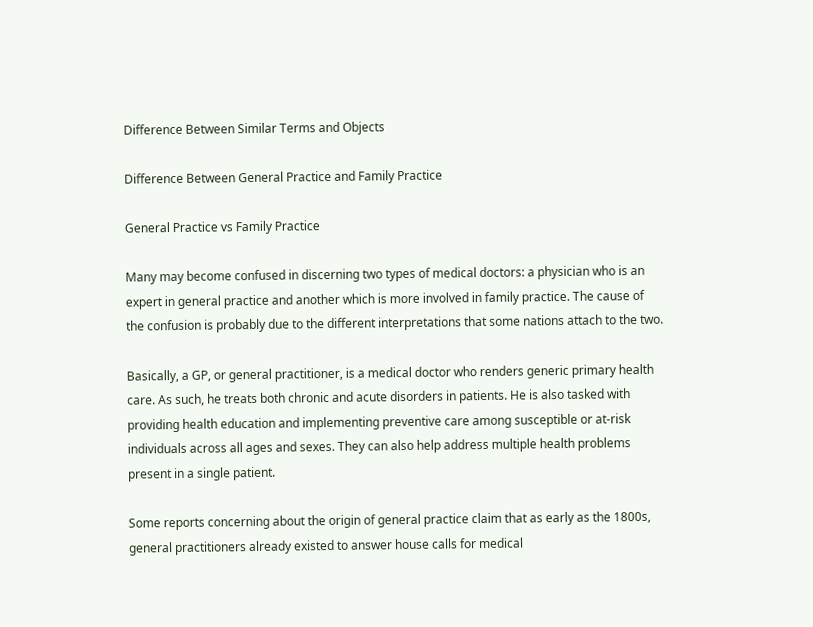Difference Between Similar Terms and Objects

Difference Between General Practice and Family Practice

General Practice vs Family Practice

Many may become confused in discerning two types of medical doctors: a physician who is an expert in general practice and another which is more involved in family practice. The cause of the confusion is probably due to the different interpretations that some nations attach to the two.

Basically, a GP, or general practitioner, is a medical doctor who renders generic primary health care. As such, he treats both chronic and acute disorders in patients. He is also tasked with providing health education and implementing preventive care among susceptible or at-risk individuals across all ages and sexes. They can also help address multiple health problems present in a single patient.

Some reports concerning about the origin of general practice claim that as early as the 1800s, general practitioners already existed to answer house calls for medical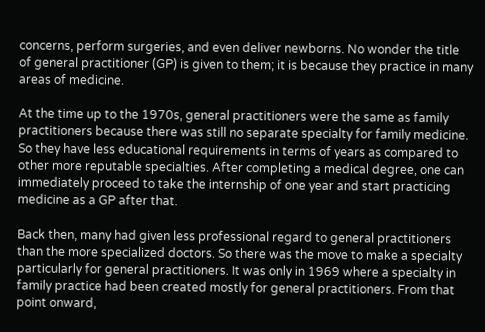concerns, perform surgeries, and even deliver newborns. No wonder the title of general practitioner (GP) is given to them; it is because they practice in many areas of medicine.

At the time up to the 1970s, general practitioners were the same as family practitioners because there was still no separate specialty for family medicine. So they have less educational requirements in terms of years as compared to other more reputable specialties. After completing a medical degree, one can immediately proceed to take the internship of one year and start practicing medicine as a GP after that.

Back then, many had given less professional regard to general practitioners than the more specialized doctors. So there was the move to make a specialty particularly for general practitioners. It was only in 1969 where a specialty in family practice had been created mostly for general practitioners. From that point onward,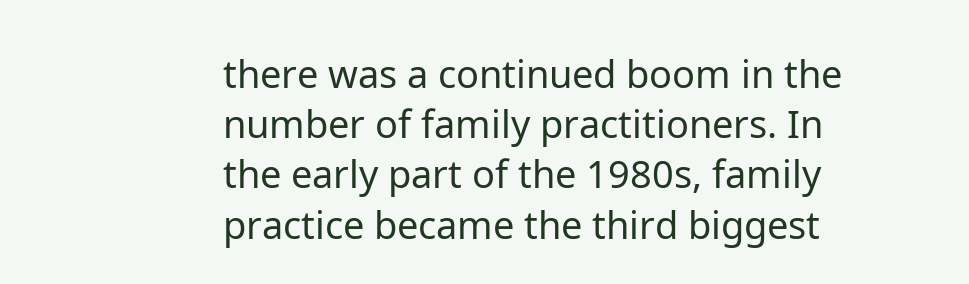there was a continued boom in the number of family practitioners. In the early part of the 1980s, family practice became the third biggest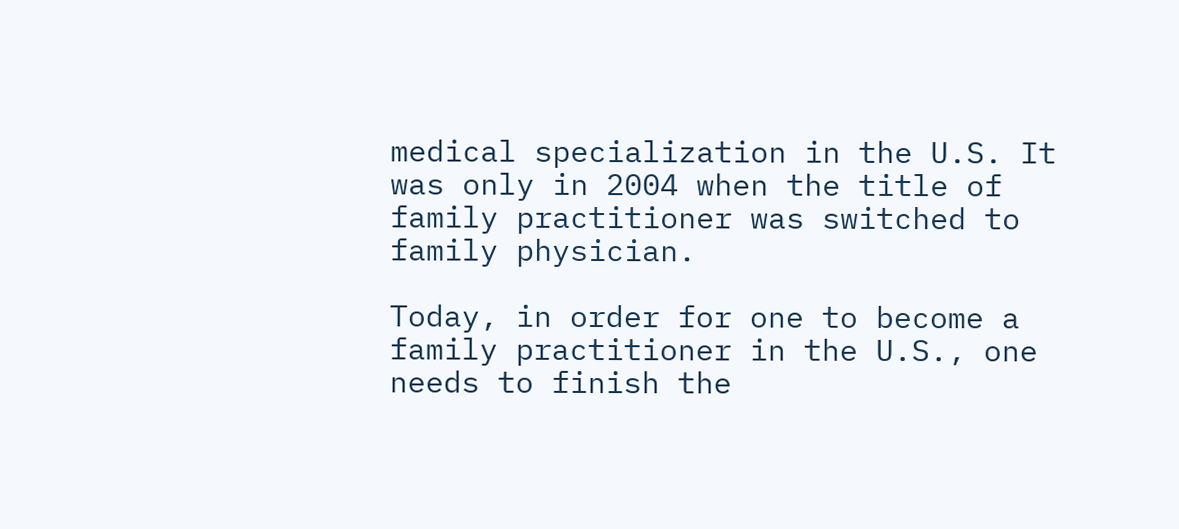medical specialization in the U.S. It was only in 2004 when the title of family practitioner was switched to family physician.

Today, in order for one to become a family practitioner in the U.S., one needs to finish the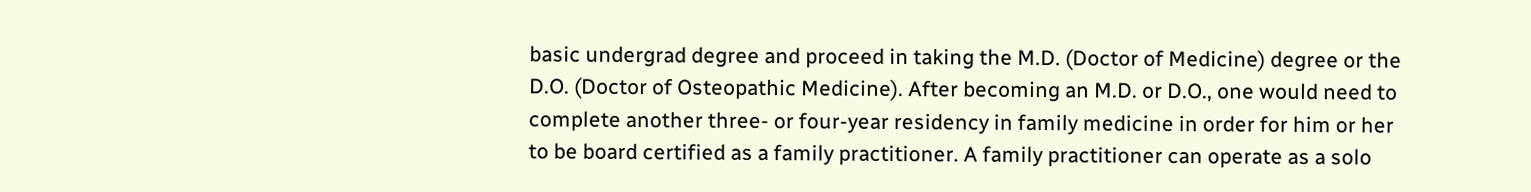basic undergrad degree and proceed in taking the M.D. (Doctor of Medicine) degree or the D.O. (Doctor of Osteopathic Medicine). After becoming an M.D. or D.O., one would need to complete another three- or four-year residency in family medicine in order for him or her to be board certified as a family practitioner. A family practitioner can operate as a solo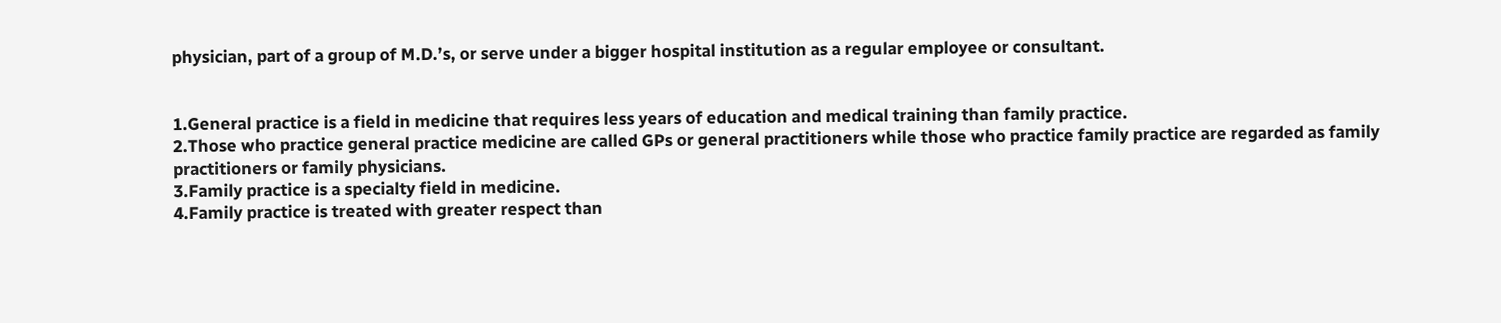physician, part of a group of M.D.’s, or serve under a bigger hospital institution as a regular employee or consultant.


1.General practice is a field in medicine that requires less years of education and medical training than family practice.
2.Those who practice general practice medicine are called GPs or general practitioners while those who practice family practice are regarded as family practitioners or family physicians.
3.Family practice is a specialty field in medicine.
4.Family practice is treated with greater respect than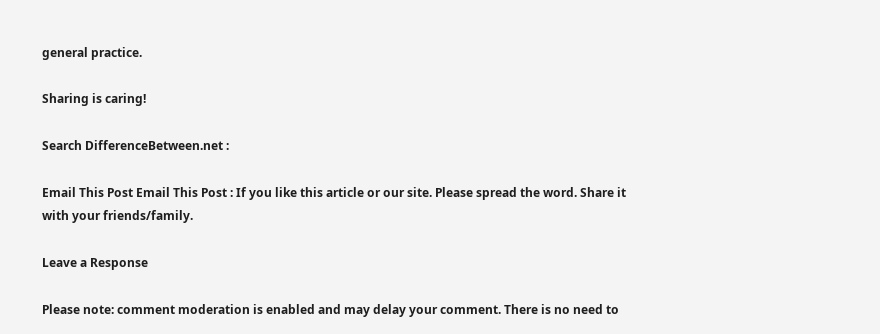general practice.

Sharing is caring!

Search DifferenceBetween.net :

Email This Post Email This Post : If you like this article or our site. Please spread the word. Share it with your friends/family.

Leave a Response

Please note: comment moderation is enabled and may delay your comment. There is no need to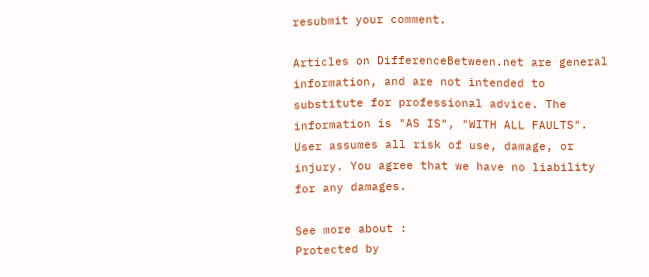resubmit your comment.

Articles on DifferenceBetween.net are general information, and are not intended to substitute for professional advice. The information is "AS IS", "WITH ALL FAULTS". User assumes all risk of use, damage, or injury. You agree that we have no liability for any damages.

See more about :
Protected by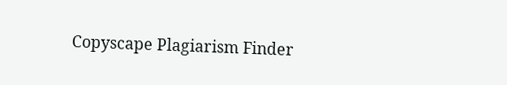Copyscape Plagiarism Finder